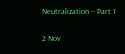Neutralization – Part 1

2 Nov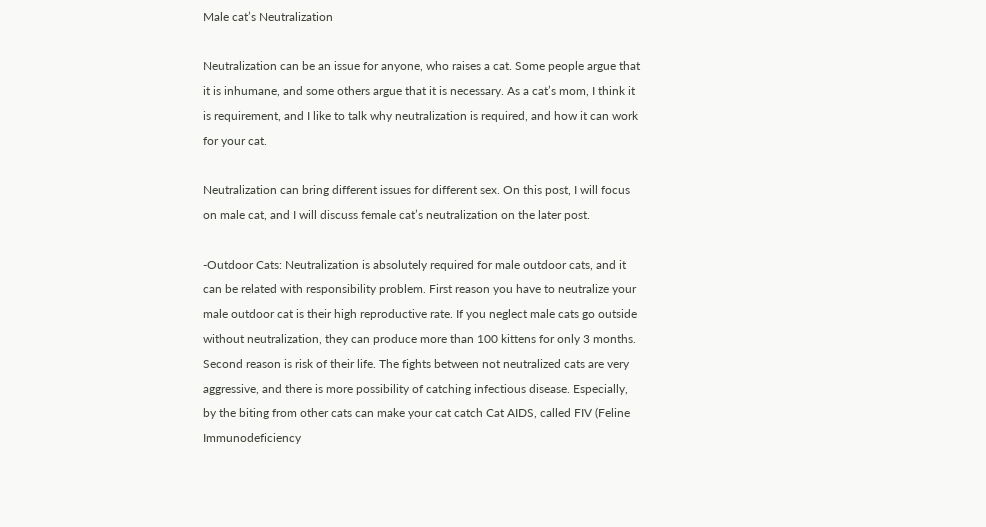Male cat’s Neutralization

Neutralization can be an issue for anyone, who raises a cat. Some people argue that it is inhumane, and some others argue that it is necessary. As a cat’s mom, I think it is requirement, and I like to talk why neutralization is required, and how it can work for your cat.

Neutralization can bring different issues for different sex. On this post, I will focus on male cat, and I will discuss female cat’s neutralization on the later post.

-Outdoor Cats: Neutralization is absolutely required for male outdoor cats, and it can be related with responsibility problem. First reason you have to neutralize your male outdoor cat is their high reproductive rate. If you neglect male cats go outside without neutralization, they can produce more than 100 kittens for only 3 months. Second reason is risk of their life. The fights between not neutralized cats are very aggressive, and there is more possibility of catching infectious disease. Especially, by the biting from other cats can make your cat catch Cat AIDS, called FIV (Feline Immunodeficiency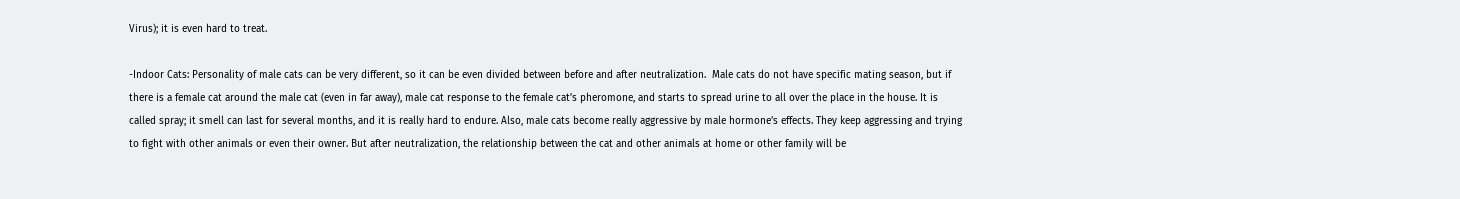Virus); it is even hard to treat.

-Indoor Cats: Personality of male cats can be very different, so it can be even divided between before and after neutralization.  Male cats do not have specific mating season, but if there is a female cat around the male cat (even in far away), male cat response to the female cat’s pheromone, and starts to spread urine to all over the place in the house. It is called spray; it smell can last for several months, and it is really hard to endure. Also, male cats become really aggressive by male hormone’s effects. They keep aggressing and trying to fight with other animals or even their owner. But after neutralization, the relationship between the cat and other animals at home or other family will be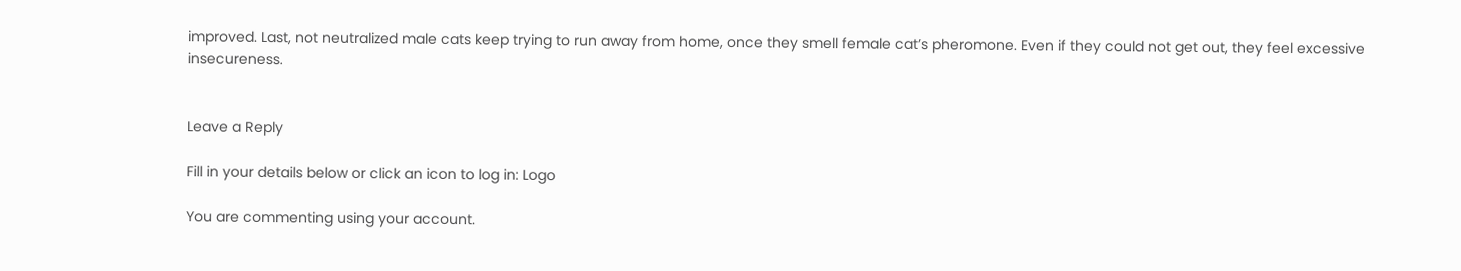improved. Last, not neutralized male cats keep trying to run away from home, once they smell female cat’s pheromone. Even if they could not get out, they feel excessive insecureness.


Leave a Reply

Fill in your details below or click an icon to log in: Logo

You are commenting using your account.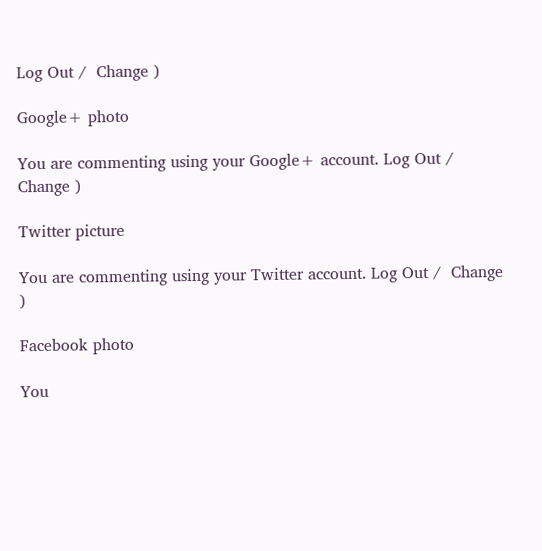Log Out /  Change )

Google+ photo

You are commenting using your Google+ account. Log Out /  Change )

Twitter picture

You are commenting using your Twitter account. Log Out /  Change )

Facebook photo

You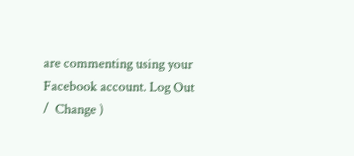are commenting using your Facebook account. Log Out /  Change )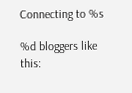Connecting to %s

%d bloggers like this: